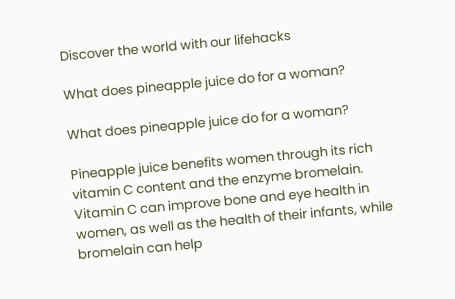Discover the world with our lifehacks

What does pineapple juice do for a woman?

What does pineapple juice do for a woman?

Pineapple juice benefits women through its rich vitamin C content and the enzyme bromelain. Vitamin C can improve bone and eye health in women, as well as the health of their infants, while bromelain can help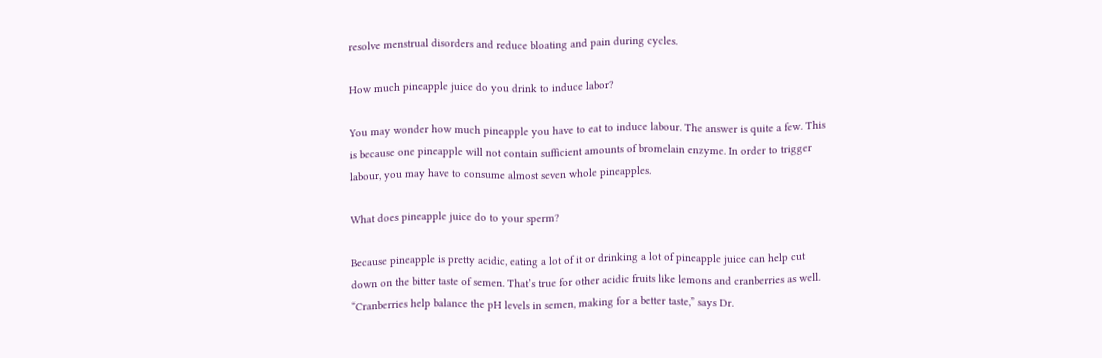resolve menstrual disorders and reduce bloating and pain during cycles.

How much pineapple juice do you drink to induce labor?

You may wonder how much pineapple you have to eat to induce labour. The answer is quite a few. This is because one pineapple will not contain sufficient amounts of bromelain enzyme. In order to trigger labour, you may have to consume almost seven whole pineapples.

What does pineapple juice do to your sperm?

Because pineapple is pretty acidic, eating a lot of it or drinking a lot of pineapple juice can help cut down on the bitter taste of semen. That’s true for other acidic fruits like lemons and cranberries as well. “Cranberries help balance the pH levels in semen, making for a better taste,” says Dr.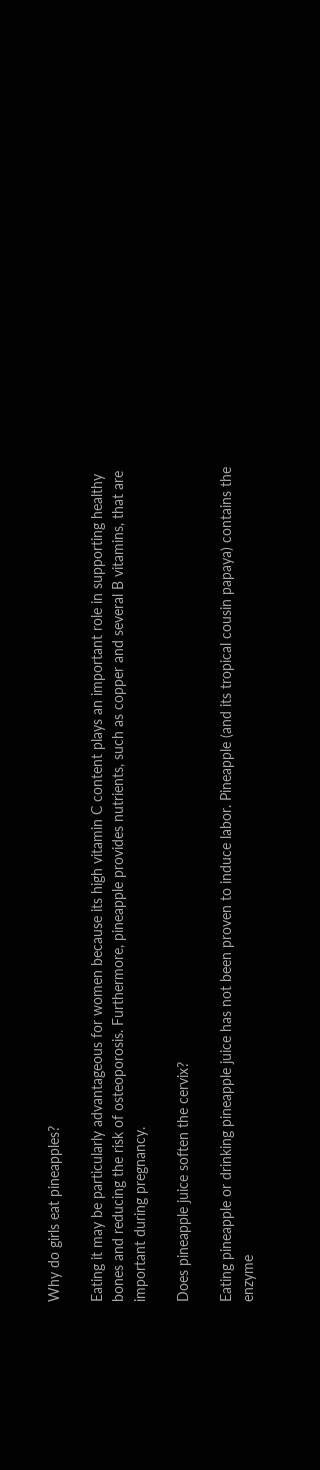Why do girls eat pineapples?

Eating it may be particularly advantageous for women because its high vitamin C content plays an important role in supporting healthy bones and reducing the risk of osteoporosis. Furthermore, pineapple provides nutrients, such as copper and several B vitamins, that are important during pregnancy.

Does pineapple juice soften the cervix?

Eating pineapple or drinking pineapple juice has not been proven to induce labor. Pineapple (and its tropical cousin papaya) contains the enzyme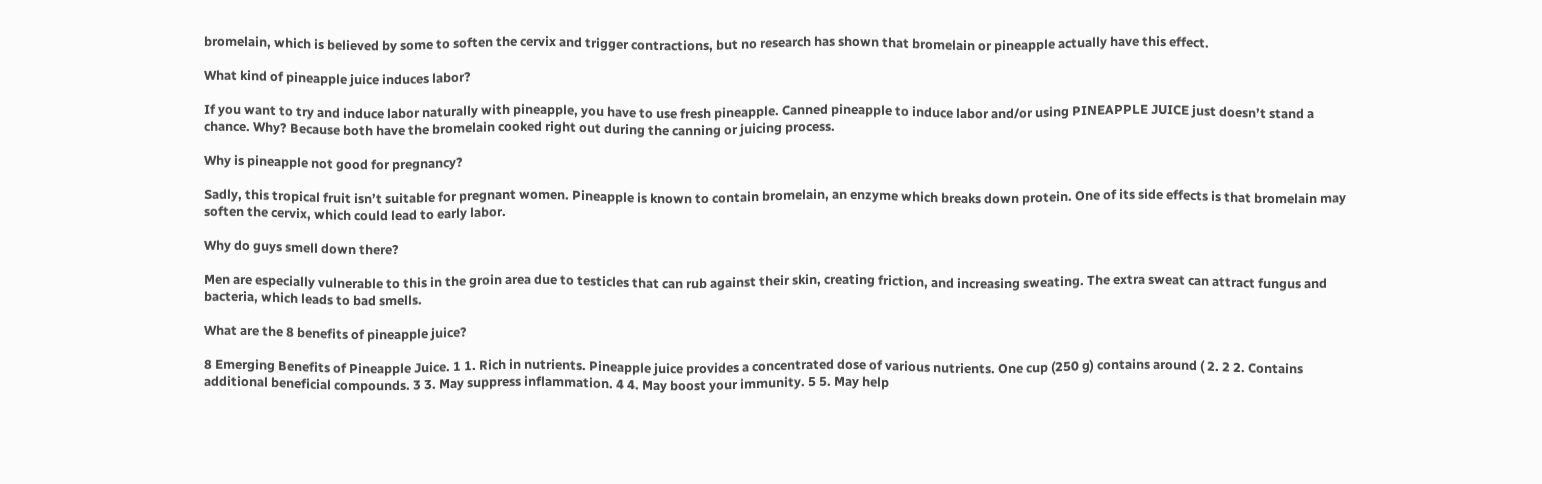bromelain, which is believed by some to soften the cervix and trigger contractions, but no research has shown that bromelain or pineapple actually have this effect.

What kind of pineapple juice induces labor?

If you want to try and induce labor naturally with pineapple, you have to use fresh pineapple. Canned pineapple to induce labor and/or using PINEAPPLE JUICE just doesn’t stand a chance. Why? Because both have the bromelain cooked right out during the canning or juicing process.

Why is pineapple not good for pregnancy?

Sadly, this tropical fruit isn’t suitable for pregnant women. Pineapple is known to contain bromelain, an enzyme which breaks down protein. One of its side effects is that bromelain may soften the cervix, which could lead to early labor.

Why do guys smell down there?

Men are especially vulnerable to this in the groin area due to testicles that can rub against their skin, creating friction, and increasing sweating. The extra sweat can attract fungus and bacteria, which leads to bad smells.

What are the 8 benefits of pineapple juice?

8 Emerging Benefits of Pineapple Juice. 1 1. Rich in nutrients. Pineapple juice provides a concentrated dose of various nutrients. One cup (250 g) contains around ( 2. 2 2. Contains additional beneficial compounds. 3 3. May suppress inflammation. 4 4. May boost your immunity. 5 5. May help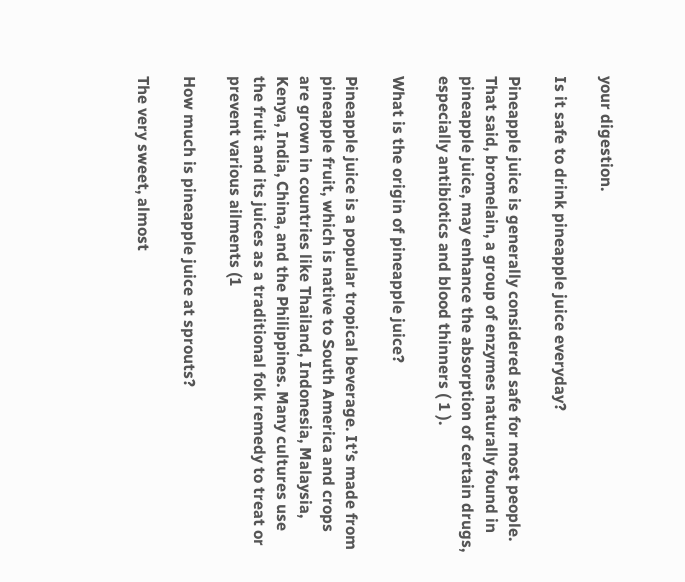your digestion.

Is it safe to drink pineapple juice everyday?

Pineapple juice is generally considered safe for most people. That said, bromelain, a group of enzymes naturally found in pineapple juice, may enhance the absorption of certain drugs, especially antibiotics and blood thinners ( 1 ).

What is the origin of pineapple juice?

Pineapple juice is a popular tropical beverage. It’s made from pineapple fruit, which is native to South America and crops are grown in countries like Thailand, Indonesia, Malaysia, Kenya, India, China, and the Philippines. Many cultures use the fruit and its juices as a traditional folk remedy to treat or prevent various ailments (1

How much is pineapple juice at sprouts?

The very sweet, almost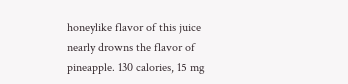honeylike flavor of this juice nearly drowns the flavor of pineapple. 130 calories, 15 mg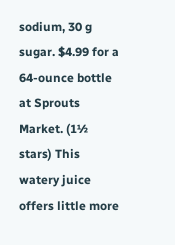sodium, 30 g sugar. $4.99 for a 64-ounce bottle at Sprouts Market. (1½ stars) This watery juice offers little more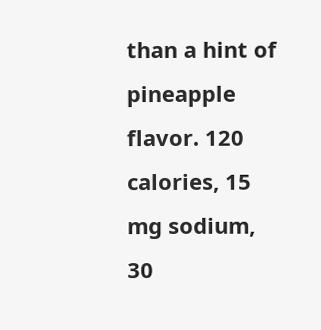than a hint of pineapple flavor. 120 calories, 15 mg sodium, 30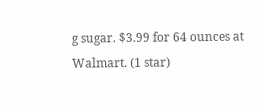g sugar. $3.99 for 64 ounces at Walmart. (1 star)